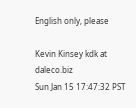English only, please

Kevin Kinsey kdk at daleco.biz
Sun Jan 15 17:47:32 PST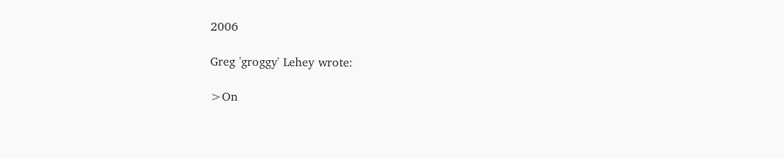2006

Greg 'groggy' Lehey wrote:

>On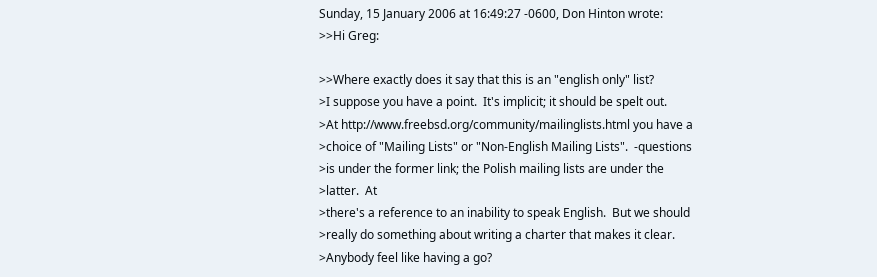Sunday, 15 January 2006 at 16:49:27 -0600, Don Hinton wrote:
>>Hi Greg:

>>Where exactly does it say that this is an "english only" list?
>I suppose you have a point.  It's implicit; it should be spelt out.
>At http://www.freebsd.org/community/mailinglists.html you have a
>choice of "Mailing Lists" or "Non-English Mailing Lists".  -questions
>is under the former link; the Polish mailing lists are under the
>latter.  At
>there's a reference to an inability to speak English.  But we should
>really do something about writing a charter that makes it clear.
>Anybody feel like having a go?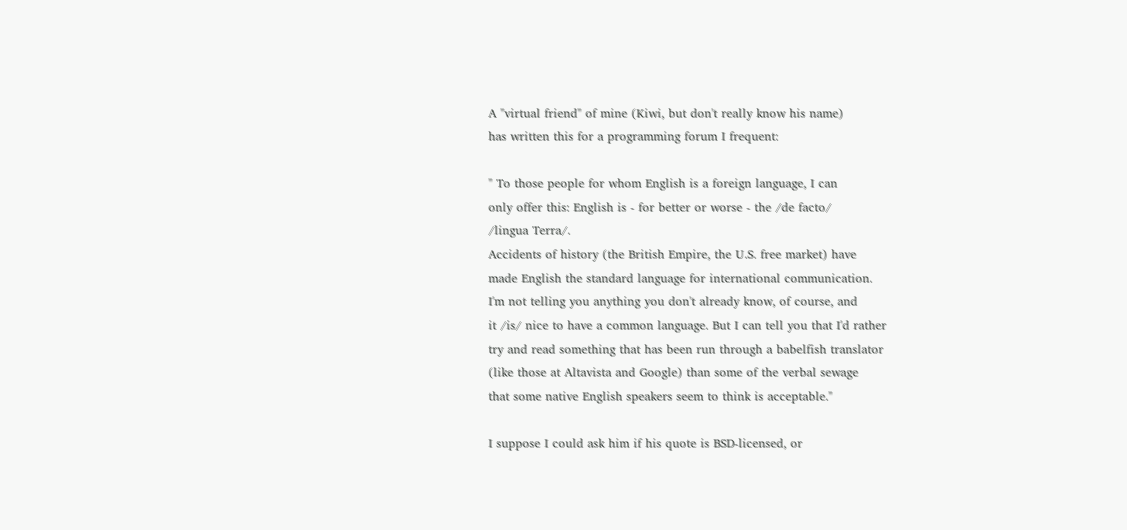A "virtual friend" of mine (Kiwi, but don't really know his name)
has written this for a programming forum I frequent:

" To those people for whom English is a foreign language, I can
only offer this: English is - for better or worse - the /de facto/
/lingua Terra/.
Accidents of history (the British Empire, the U.S. free market) have
made English the standard language for international communication.
I'm not telling you anything you don't already know, of course, and
it /is/ nice to have a common language. But I can tell you that I'd rather
try and read something that has been run through a babelfish translator
(like those at Altavista and Google) than some of the verbal sewage
that some native English speakers seem to think is acceptable."

I suppose I could ask him if his quote is BSD-licensed, or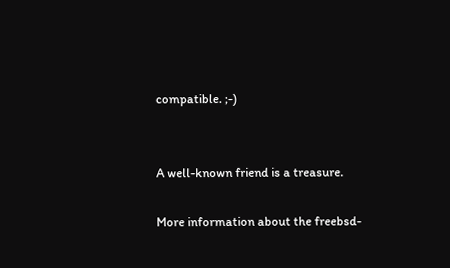compatible. ;-)


A well-known friend is a treasure.

More information about the freebsd-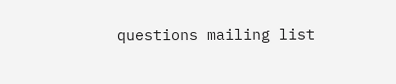questions mailing list